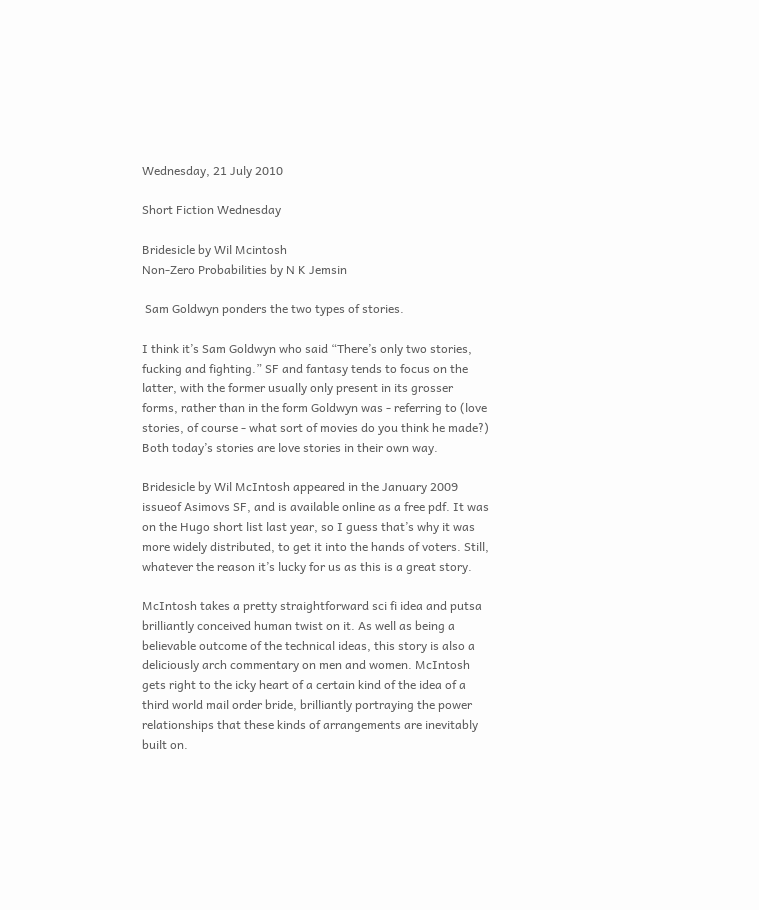Wednesday, 21 July 2010

Short Fiction Wednesday

Bridesicle by Wil Mcintosh
Non-Zero Probabilities by N K Jemsin

 Sam Goldwyn ponders the two types of stories.

I think it’s Sam Goldwyn who said “There’s only two stories, fucking and fighting.” SF and fantasy tends to focus on the latter, with the former usually only present in its grosser forms, rather than in the form Goldwyn was - referring to (love stories, of course - what sort of movies do you think he made?) Both today’s stories are love stories in their own way.

Bridesicle by Wil McIntosh appeared in the January 2009 issueof Asimovs SF, and is available online as a free pdf. It was on the Hugo short list last year, so I guess that’s why it was more widely distributed, to get it into the hands of voters. Still, whatever the reason it’s lucky for us as this is a great story.

McIntosh takes a pretty straightforward sci fi idea and putsa brilliantly conceived human twist on it. As well as being a believable outcome of the technical ideas, this story is also a deliciously arch commentary on men and women. McIntosh gets right to the icky heart of a certain kind of the idea of a third world mail order bride, brilliantly portraying the power relationships that these kinds of arrangements are inevitably built on.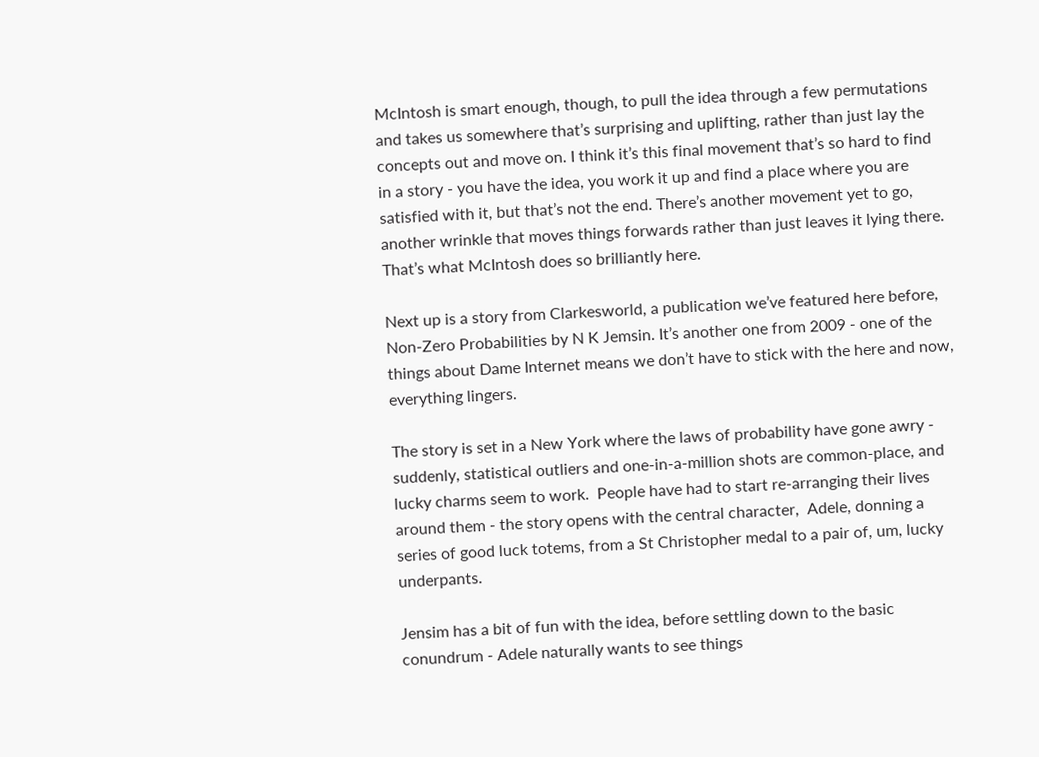McIntosh is smart enough, though, to pull the idea through a few permutations and takes us somewhere that’s surprising and uplifting, rather than just lay the concepts out and move on. I think it’s this final movement that’s so hard to find in a story - you have the idea, you work it up and find a place where you are satisfied with it, but that’s not the end. There’s another movement yet to go, another wrinkle that moves things forwards rather than just leaves it lying there. That’s what McIntosh does so brilliantly here.

Next up is a story from Clarkesworld, a publication we’ve featured here before, Non-Zero Probabilities by N K Jemsin. It’s another one from 2009 - one of the things about Dame Internet means we don’t have to stick with the here and now, everything lingers.

The story is set in a New York where the laws of probability have gone awry - suddenly, statistical outliers and one-in-a-million shots are common-place, and lucky charms seem to work.  People have had to start re-arranging their lives around them - the story opens with the central character,  Adele, donning a series of good luck totems, from a St Christopher medal to a pair of, um, lucky underpants.

Jensim has a bit of fun with the idea, before settling down to the basic conundrum - Adele naturally wants to see things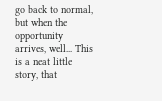go back to normal, but when the opportunity arrives, well... This is a neat little story, that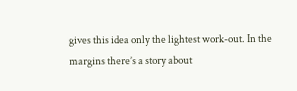gives this idea only the lightest work-out. In the margins there’s a story about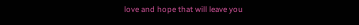love and hope that will leave you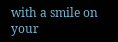with a smile on your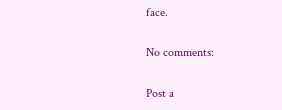face.

No comments:

Post a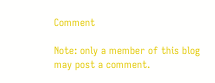Comment

Note: only a member of this blog may post a comment.